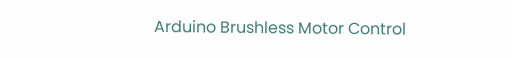Arduino Brushless Motor Control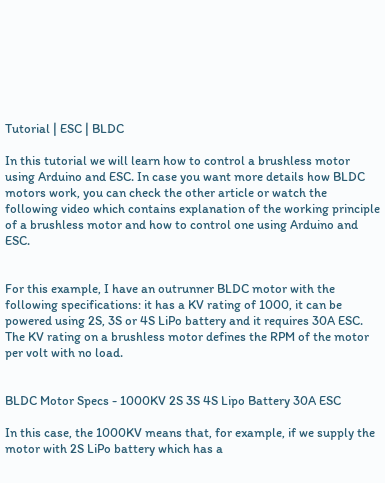Tutorial | ESC | BLDC

In this tutorial we will learn how to control a brushless motor using Arduino and ESC. In case you want more details how BLDC motors work, you can check the other article or watch the following video which contains explanation of the working principle of a brushless motor and how to control one using Arduino and ESC.


For this example, I have an outrunner BLDC motor with the following specifications: it has a KV rating of 1000, it can be powered using 2S, 3S or 4S LiPo battery and it requires 30A ESC. The KV rating on a brushless motor defines the RPM of the motor per volt with no load.


BLDC Motor Specs - 1000KV 2S 3S 4S Lipo Battery 30A ESC

In this case, the 1000KV means that, for example, if we supply the motor with 2S LiPo battery which has a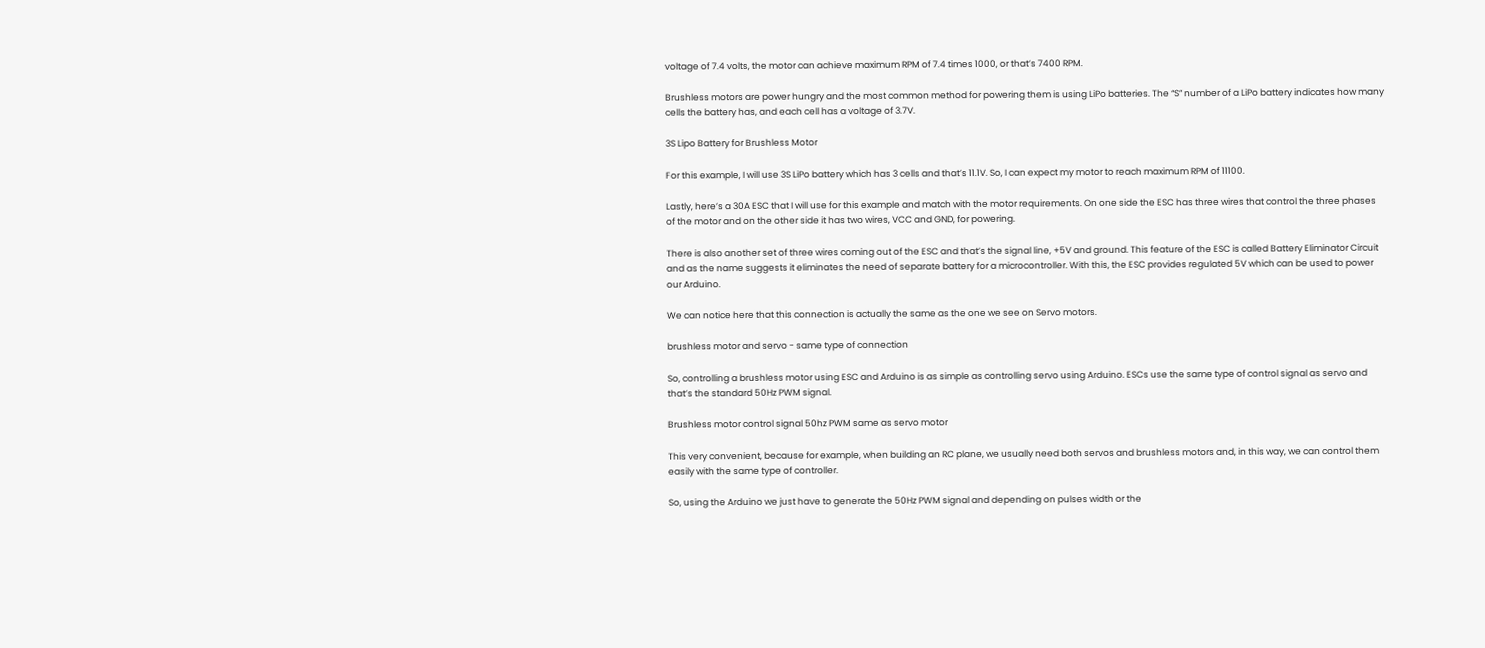voltage of 7.4 volts, the motor can achieve maximum RPM of 7.4 times 1000, or that’s 7400 RPM.

Brushless motors are power hungry and the most common method for powering them is using LiPo batteries. The “S” number of a LiPo battery indicates how many cells the battery has, and each cell has a voltage of 3.7V.

3S Lipo Battery for Brushless Motor

For this example, I will use 3S LiPo battery which has 3 cells and that’s 11.1V. So, I can expect my motor to reach maximum RPM of 11100.

Lastly, here’s a 30A ESC that I will use for this example and match with the motor requirements. On one side the ESC has three wires that control the three phases of the motor and on the other side it has two wires, VCC and GND, for powering.

There is also another set of three wires coming out of the ESC and that’s the signal line, +5V and ground. This feature of the ESC is called Battery Eliminator Circuit and as the name suggests it eliminates the need of separate battery for a microcontroller. With this, the ESC provides regulated 5V which can be used to power our Arduino.

We can notice here that this connection is actually the same as the one we see on Servo motors.

brushless motor and servo - same type of connection

So, controlling a brushless motor using ESC and Arduino is as simple as controlling servo using Arduino. ESCs use the same type of control signal as servo and that’s the standard 50Hz PWM signal.

Brushless motor control signal 50hz PWM same as servo motor

This very convenient, because for example, when building an RC plane, we usually need both servos and brushless motors and, in this way, we can control them easily with the same type of controller.

So, using the Arduino we just have to generate the 50Hz PWM signal and depending on pulses width or the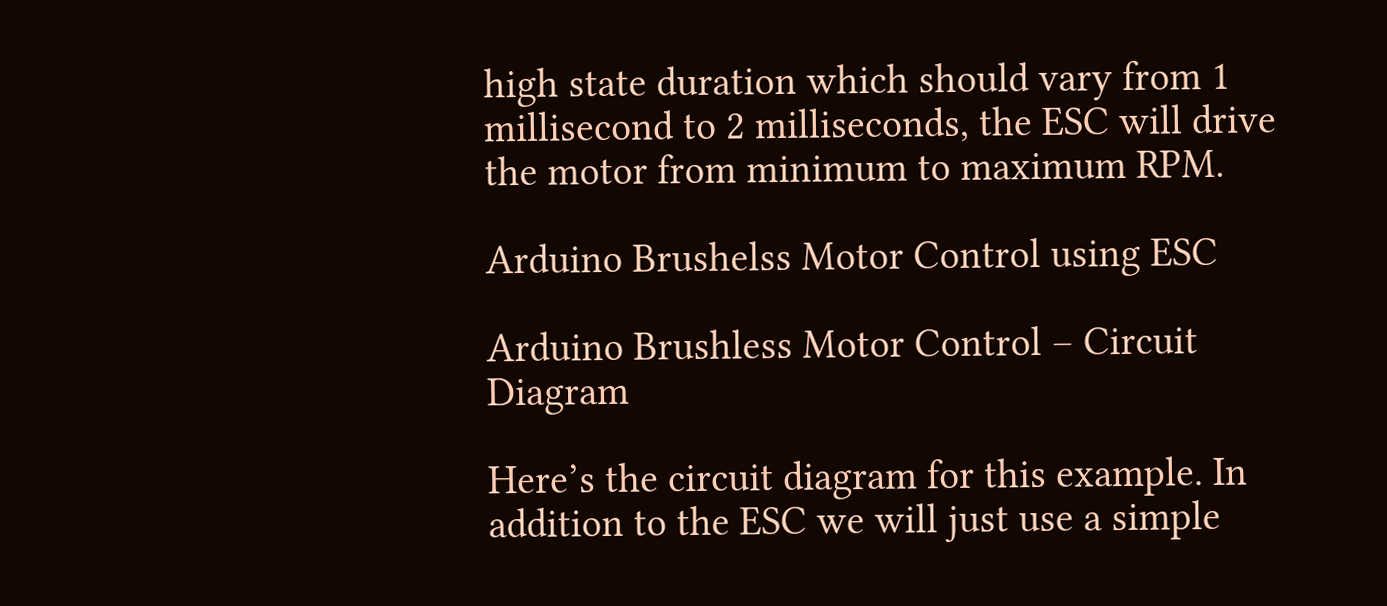high state duration which should vary from 1 millisecond to 2 milliseconds, the ESC will drive the motor from minimum to maximum RPM.

Arduino Brushelss Motor Control using ESC

Arduino Brushless Motor Control – Circuit Diagram

Here’s the circuit diagram for this example. In addition to the ESC we will just use a simple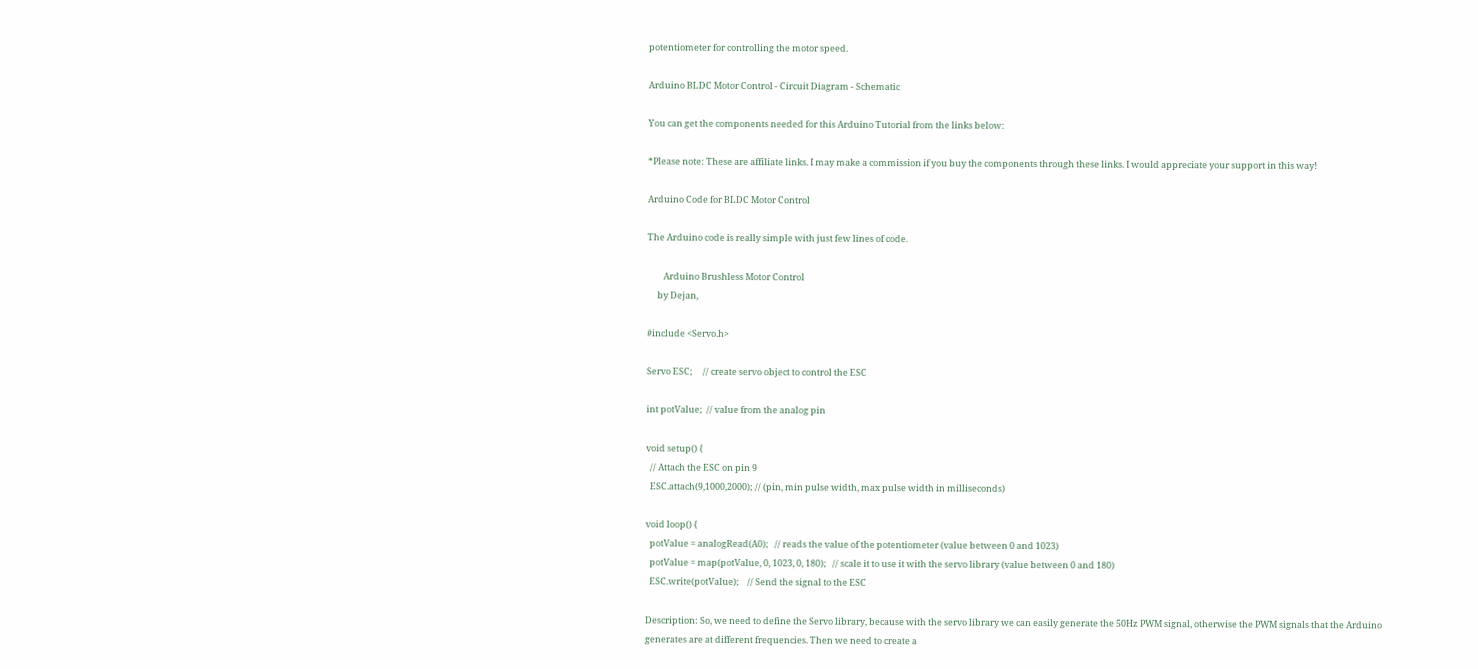potentiometer for controlling the motor speed.

Arduino BLDC Motor Control - Circuit Diagram - Schematic

You can get the components needed for this Arduino Tutorial from the links below:

*Please note: These are affiliate links. I may make a commission if you buy the components through these links. I would appreciate your support in this way!

Arduino Code for BLDC Motor Control

The Arduino code is really simple with just few lines of code.

        Arduino Brushless Motor Control
     by Dejan,

#include <Servo.h>

Servo ESC;     // create servo object to control the ESC

int potValue;  // value from the analog pin

void setup() {
  // Attach the ESC on pin 9
  ESC.attach(9,1000,2000); // (pin, min pulse width, max pulse width in milliseconds)

void loop() {
  potValue = analogRead(A0);   // reads the value of the potentiometer (value between 0 and 1023)
  potValue = map(potValue, 0, 1023, 0, 180);   // scale it to use it with the servo library (value between 0 and 180)
  ESC.write(potValue);    // Send the signal to the ESC

Description: So, we need to define the Servo library, because with the servo library we can easily generate the 50Hz PWM signal, otherwise the PWM signals that the Arduino generates are at different frequencies. Then we need to create a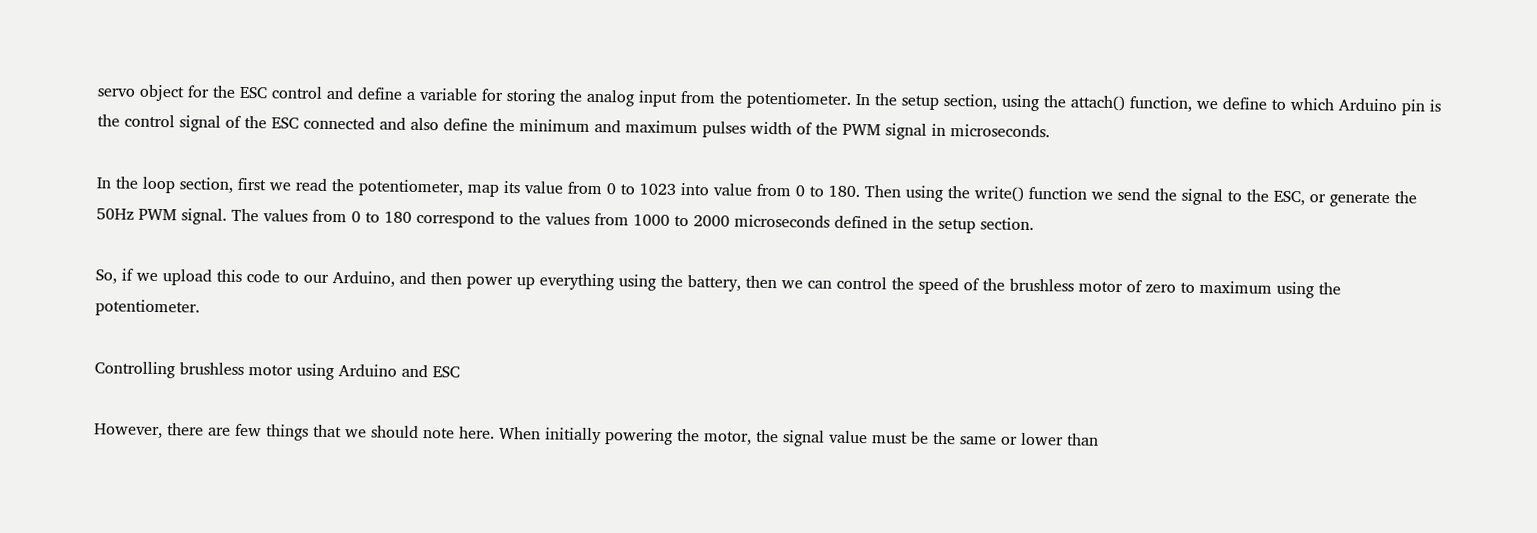servo object for the ESC control and define a variable for storing the analog input from the potentiometer. In the setup section, using the attach() function, we define to which Arduino pin is the control signal of the ESC connected and also define the minimum and maximum pulses width of the PWM signal in microseconds.

In the loop section, first we read the potentiometer, map its value from 0 to 1023 into value from 0 to 180. Then using the write() function we send the signal to the ESC, or generate the 50Hz PWM signal. The values from 0 to 180 correspond to the values from 1000 to 2000 microseconds defined in the setup section.

So, if we upload this code to our Arduino, and then power up everything using the battery, then we can control the speed of the brushless motor of zero to maximum using the potentiometer.

Controlling brushless motor using Arduino and ESC

However, there are few things that we should note here. When initially powering the motor, the signal value must be the same or lower than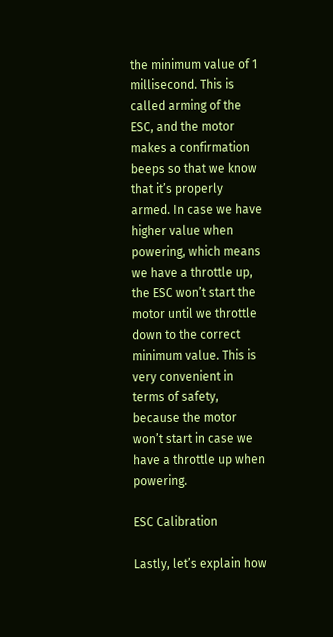the minimum value of 1 millisecond. This is called arming of the ESC, and the motor makes a confirmation beeps so that we know that it’s properly armed. In case we have higher value when powering, which means we have a throttle up, the ESC won’t start the motor until we throttle down to the correct minimum value. This is very convenient in terms of safety, because the motor won’t start in case we have a throttle up when powering.

ESC Calibration

Lastly, let’s explain how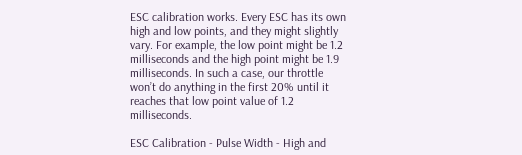ESC calibration works. Every ESC has its own high and low points, and they might slightly vary. For example, the low point might be 1.2 milliseconds and the high point might be 1.9 milliseconds. In such a case, our throttle won’t do anything in the first 20% until it reaches that low point value of 1.2 milliseconds.

ESC Calibration - Pulse Width - High and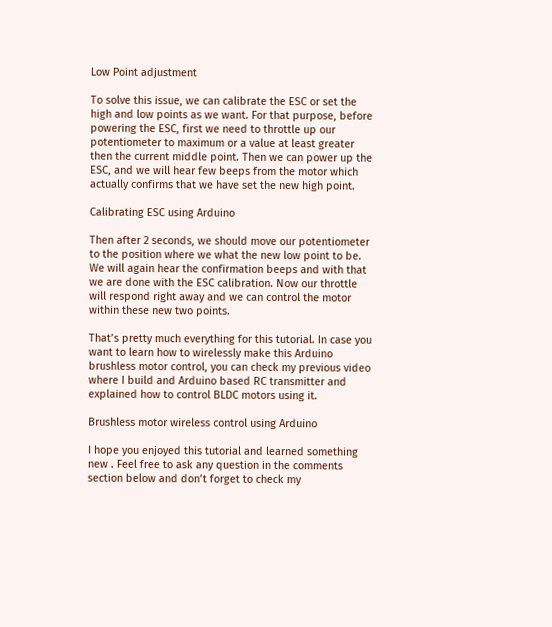Low Point adjustment

To solve this issue, we can calibrate the ESC or set the high and low points as we want. For that purpose, before powering the ESC, first we need to throttle up our potentiometer to maximum or a value at least greater then the current middle point. Then we can power up the ESC, and we will hear few beeps from the motor which actually confirms that we have set the new high point.

Calibrating ESC using Arduino

Then after 2 seconds, we should move our potentiometer to the position where we what the new low point to be. We will again hear the confirmation beeps and with that we are done with the ESC calibration. Now our throttle will respond right away and we can control the motor within these new two points.

That’s pretty much everything for this tutorial. In case you want to learn how to wirelessly make this Arduino brushless motor control, you can check my previous video where I build and Arduino based RC transmitter and explained how to control BLDC motors using it.

Brushless motor wireless control using Arduino

I hope you enjoyed this tutorial and learned something new . Feel free to ask any question in the comments section below and don’t forget to check my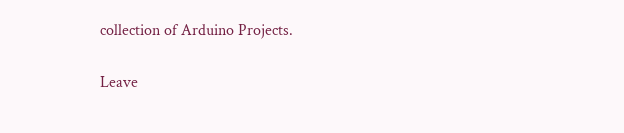collection of Arduino Projects.

Leave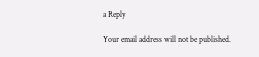a Reply

Your email address will not be published.